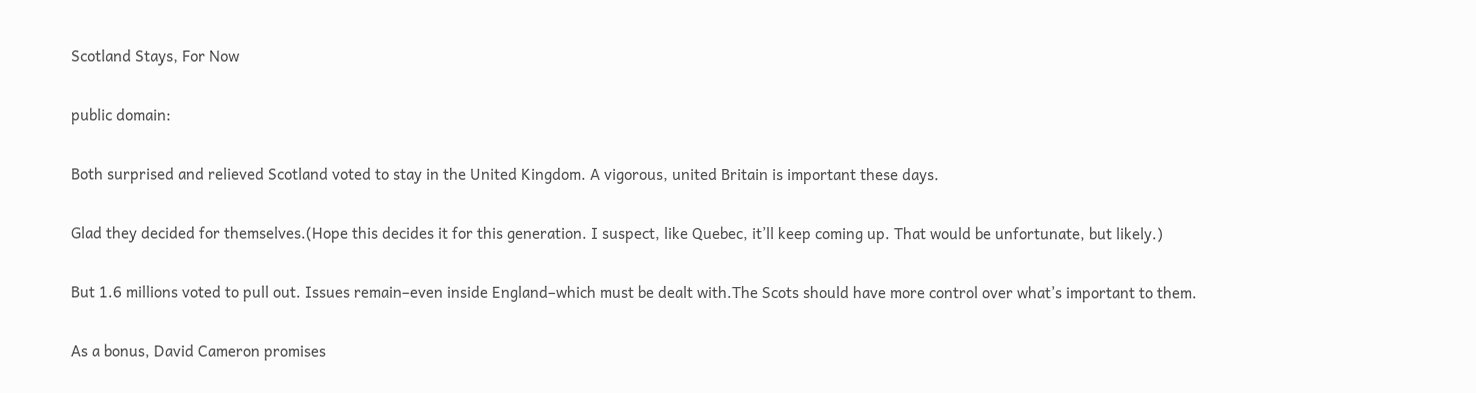Scotland Stays, For Now

public domain:

Both surprised and relieved Scotland voted to stay in the United Kingdom. A vigorous, united Britain is important these days.

Glad they decided for themselves.(Hope this decides it for this generation. I suspect, like Quebec, it’ll keep coming up. That would be unfortunate, but likely.)

But 1.6 millions voted to pull out. Issues remain–even inside England–which must be dealt with.The Scots should have more control over what’s important to them.

As a bonus, David Cameron promises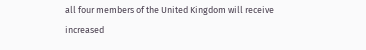all four members of the United Kingdom will receive increased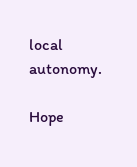local autonomy.

Hope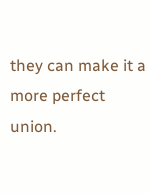they can make it a more perfect union.